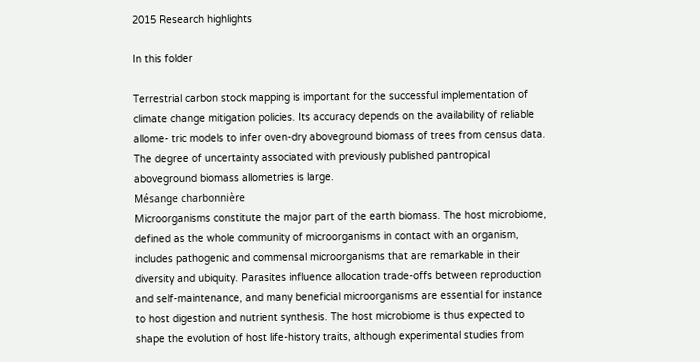2015 Research highlights

In this folder

Terrestrial carbon stock mapping is important for the successful implementation of climate change mitigation policies. Its accuracy depends on the availability of reliable allome- tric models to infer oven-dry aboveground biomass of trees from census data. The degree of uncertainty associated with previously published pantropical aboveground biomass allometries is large.
Mésange charbonnière
Microorganisms constitute the major part of the earth biomass. The host microbiome, defined as the whole community of microorganisms in contact with an organism, includes pathogenic and commensal microorganisms that are remarkable in their diversity and ubiquity. Parasites influence allocation trade-offs between reproduction and self-maintenance, and many beneficial microorganisms are essential for instance to host digestion and nutrient synthesis. The host microbiome is thus expected to shape the evolution of host life-history traits, although experimental studies from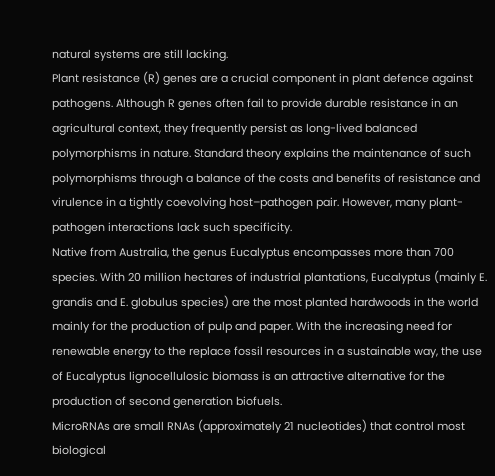natural systems are still lacking.
Plant resistance (R) genes are a crucial component in plant defence against pathogens. Although R genes often fail to provide durable resistance in an agricultural context, they frequently persist as long-lived balanced polymorphisms in nature. Standard theory explains the maintenance of such polymorphisms through a balance of the costs and benefits of resistance and virulence in a tightly coevolving host–pathogen pair. However, many plant-pathogen interactions lack such specificity.
Native from Australia, the genus Eucalyptus encompasses more than 700 species. With 20 million hectares of industrial plantations, Eucalyptus (mainly E. grandis and E. globulus species) are the most planted hardwoods in the world mainly for the production of pulp and paper. With the increasing need for renewable energy to the replace fossil resources in a sustainable way, the use of Eucalyptus lignocellulosic biomass is an attractive alternative for the production of second generation biofuels.
MicroRNAs are small RNAs (approximately 21 nucleotides) that control most biological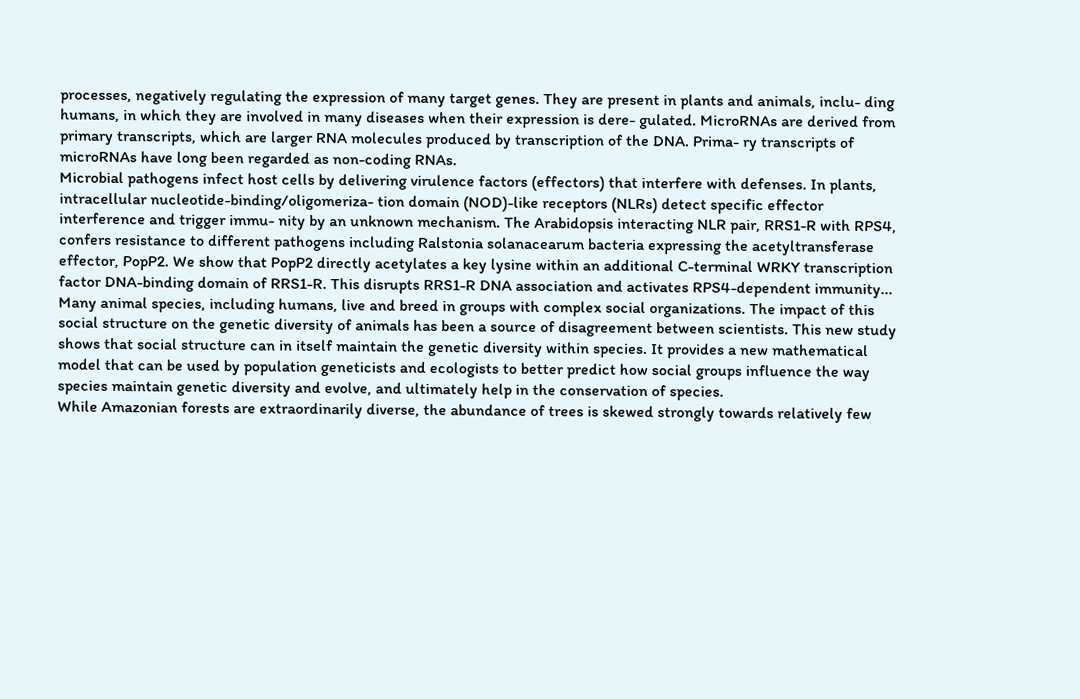processes, negatively regulating the expression of many target genes. They are present in plants and animals, inclu- ding humans, in which they are involved in many diseases when their expression is dere- gulated. MicroRNAs are derived from primary transcripts, which are larger RNA molecules produced by transcription of the DNA. Prima- ry transcripts of microRNAs have long been regarded as non-coding RNAs.
Microbial pathogens infect host cells by delivering virulence factors (effectors) that interfere with defenses. In plants, intracellular nucleotide-binding/oligomeriza- tion domain (NOD)-like receptors (NLRs) detect specific effector interference and trigger immu- nity by an unknown mechanism. The Arabidopsis interacting NLR pair, RRS1-R with RPS4, confers resistance to different pathogens including Ralstonia solanacearum bacteria expressing the acetyltransferase effector, PopP2. We show that PopP2 directly acetylates a key lysine within an additional C-terminal WRKY transcription factor DNA-binding domain of RRS1-R. This disrupts RRS1-R DNA association and activates RPS4-dependent immunity...
Many animal species, including humans, live and breed in groups with complex social organizations. The impact of this social structure on the genetic diversity of animals has been a source of disagreement between scientists. This new study shows that social structure can in itself maintain the genetic diversity within species. It provides a new mathematical model that can be used by population geneticists and ecologists to better predict how social groups influence the way species maintain genetic diversity and evolve, and ultimately help in the conservation of species.
While Amazonian forests are extraordinarily diverse, the abundance of trees is skewed strongly towards relatively few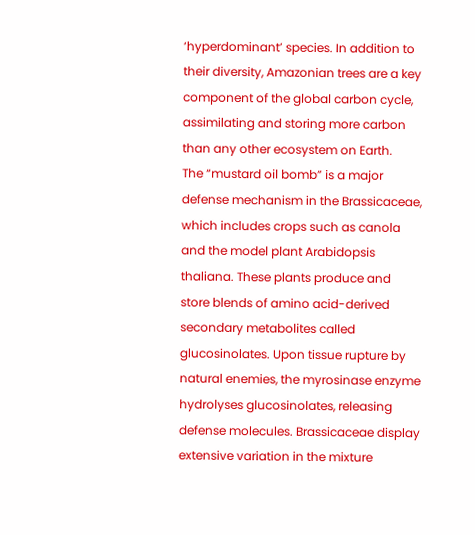‘hyperdominant’ species. In addition to their diversity, Amazonian trees are a key component of the global carbon cycle, assimilating and storing more carbon than any other ecosystem on Earth.
The “mustard oil bomb” is a major defense mechanism in the Brassicaceae, which includes crops such as canola and the model plant Arabidopsis thaliana. These plants produce and store blends of amino acid-derived secondary metabolites called glucosinolates. Upon tissue rupture by natural enemies, the myrosinase enzyme hydrolyses glucosinolates, releasing defense molecules. Brassicaceae display extensive variation in the mixture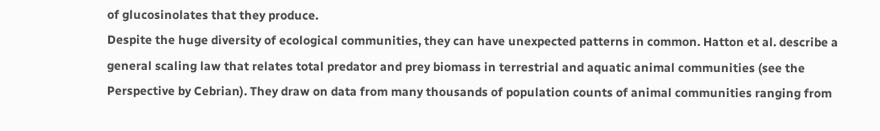of glucosinolates that they produce.
Despite the huge diversity of ecological communities, they can have unexpected patterns in common. Hatton et al. describe a general scaling law that relates total predator and prey biomass in terrestrial and aquatic animal communities (see the Perspective by Cebrian). They draw on data from many thousands of population counts of animal communities ranging from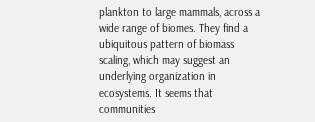plankton to large mammals, across a wide range of biomes. They find a ubiquitous pattern of biomass scaling, which may suggest an underlying organization in ecosystems. It seems that communities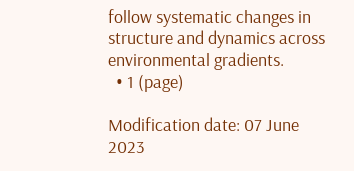follow systematic changes in structure and dynamics across environmental gradients.
  • 1 (page)

Modification date: 07 June 2023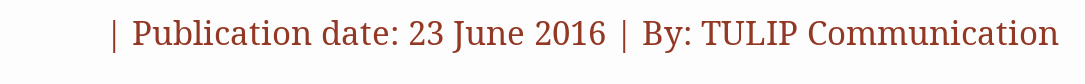| Publication date: 23 June 2016 | By: TULIP Communication